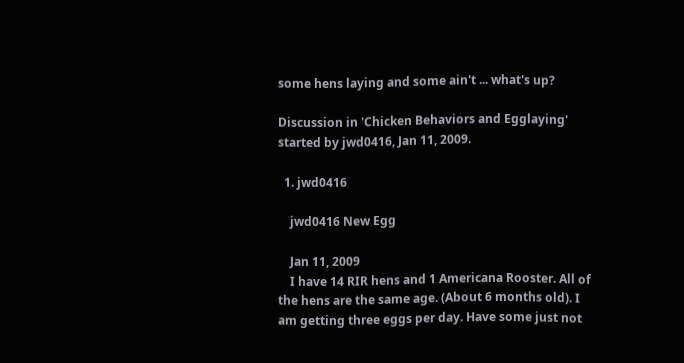some hens laying and some ain't ... what's up?

Discussion in 'Chicken Behaviors and Egglaying' started by jwd0416, Jan 11, 2009.

  1. jwd0416

    jwd0416 New Egg

    Jan 11, 2009
    I have 14 RIR hens and 1 Americana Rooster. All of the hens are the same age. (About 6 months old). I am getting three eggs per day. Have some just not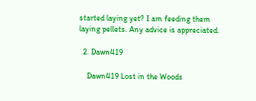started laying yet? I am feeding them laying pellets. Any advice is appreciated.

  2. Dawn419

    Dawn419 Lost in the Woods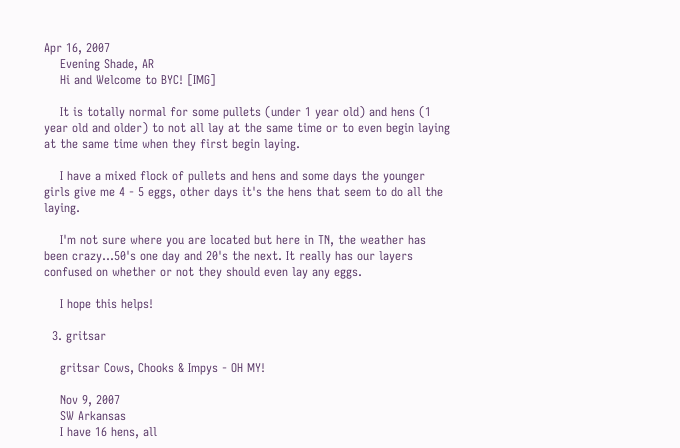Apr 16, 2007
    Evening Shade, AR
    Hi and Welcome to BYC! [IMG]

    It is totally normal for some pullets (under 1 year old) and hens (1 year old and older) to not all lay at the same time or to even begin laying at the same time when they first begin laying.

    I have a mixed flock of pullets and hens and some days the younger girls give me 4 - 5 eggs, other days it's the hens that seem to do all the laying.

    I'm not sure where you are located but here in TN, the weather has been crazy...50's one day and 20's the next. It really has our layers confused on whether or not they should even lay any eggs.

    I hope this helps!

  3. gritsar

    gritsar Cows, Chooks & Impys - OH MY!

    Nov 9, 2007
    SW Arkansas
    I have 16 hens, all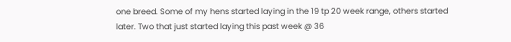one breed. Some of my hens started laying in the 19 tp 20 week range, others started later. Two that just started laying this past week @ 36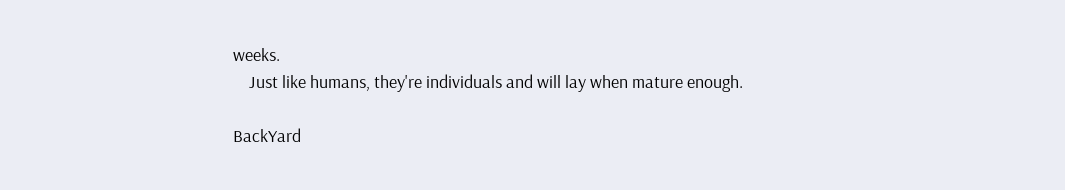weeks.
    Just like humans, they're individuals and will lay when mature enough.

BackYard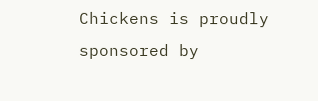Chickens is proudly sponsored by